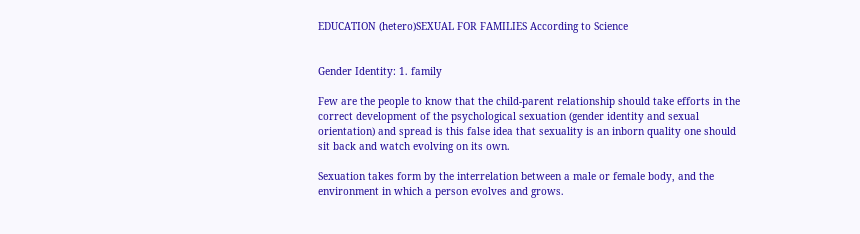EDUCATION (hetero)SEXUAL FOR FAMILIES According to Science


Gender Identity: 1. family

Few are the people to know that the child-parent relationship should take efforts in the correct development of the psychological sexuation (gender identity and sexual orientation) and spread is this false idea that sexuality is an inborn quality one should sit back and watch evolving on its own.

Sexuation takes form by the interrelation between a male or female body, and the environment in which a person evolves and grows.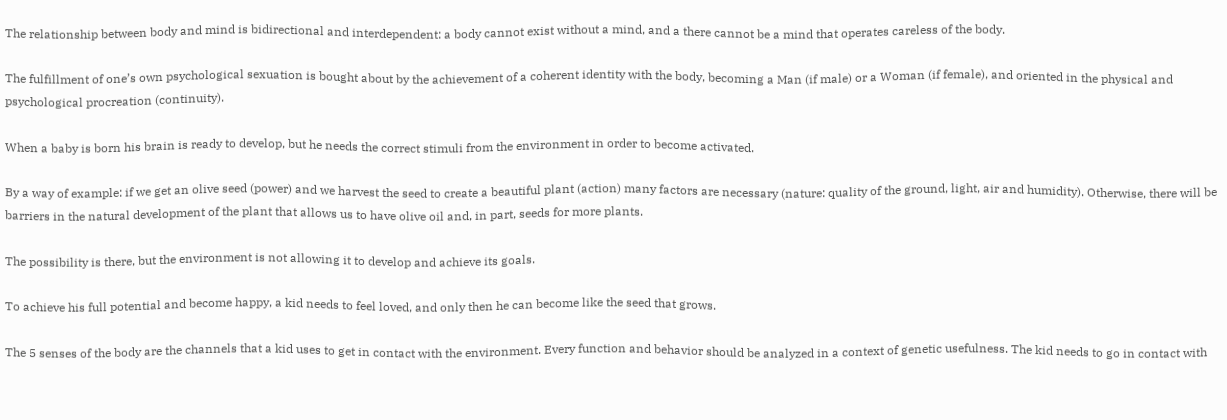The relationship between body and mind is bidirectional and interdependent: a body cannot exist without a mind, and a there cannot be a mind that operates careless of the body.

The fulfillment of one’s own psychological sexuation is bought about by the achievement of a coherent identity with the body, becoming a Man (if male) or a Woman (if female), and oriented in the physical and psychological procreation (continuity).

When a baby is born his brain is ready to develop, but he needs the correct stimuli from the environment in order to become activated.

By a way of example: if we get an olive seed (power) and we harvest the seed to create a beautiful plant (action) many factors are necessary (nature: quality of the ground, light, air and humidity). Otherwise, there will be barriers in the natural development of the plant that allows us to have olive oil and, in part, seeds for more plants.

The possibility is there, but the environment is not allowing it to develop and achieve its goals.

To achieve his full potential and become happy, a kid needs to feel loved, and only then he can become like the seed that grows.

The 5 senses of the body are the channels that a kid uses to get in contact with the environment. Every function and behavior should be analyzed in a context of genetic usefulness. The kid needs to go in contact with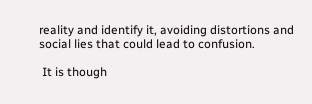reality and identify it, avoiding distortions and social lies that could lead to confusion.

 It is though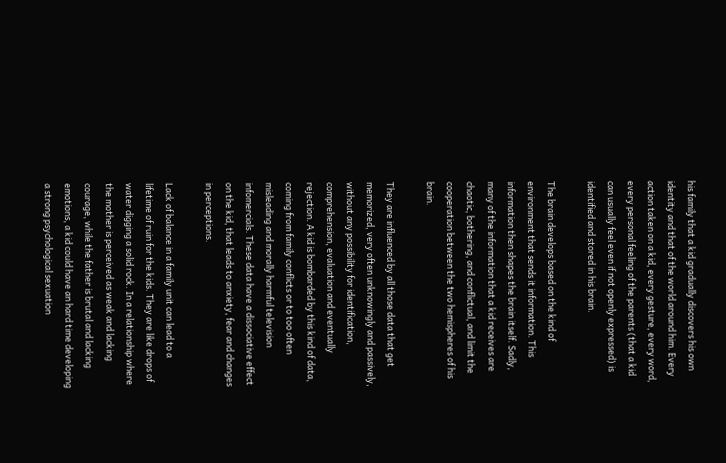his family that a kid gradually discovers his own identity and that of the world around him. Every action taken on a kid, every gesture, every word, every personal feeling of the parents (that a kid can usually feel even if not openly expressed) is identified and stored in his brain.

The brain develops based on the kind of environment that sends it information. This information then shapes the brain itself. Sadly, many of the information that a kid receives are chaotic, bothering, and conflictual, and limit the cooperation between the two hemispheres of his brain.

They are influenced by all those data that get memorized, very often unknowingly and passively, without any possibility for identification, comprehension, evaluation and eventually rejection. A kid is bombarded by this kind of data, coming from family conflicts or to too often misleading and morally harmful television infomercials. These data have a dissociative effect on the kid, that leads to anxiety, fear and changes in perceptions.

Lack of balance in a family unit can lead to a lifetime of ruin for the kids. They are like drops of water digging a solid rock. In a relationship where the mother is perceived as weak and lacking courage, while the father is brutal and lacking emotions, a kid could have an hard time developing a strong psychological sexuation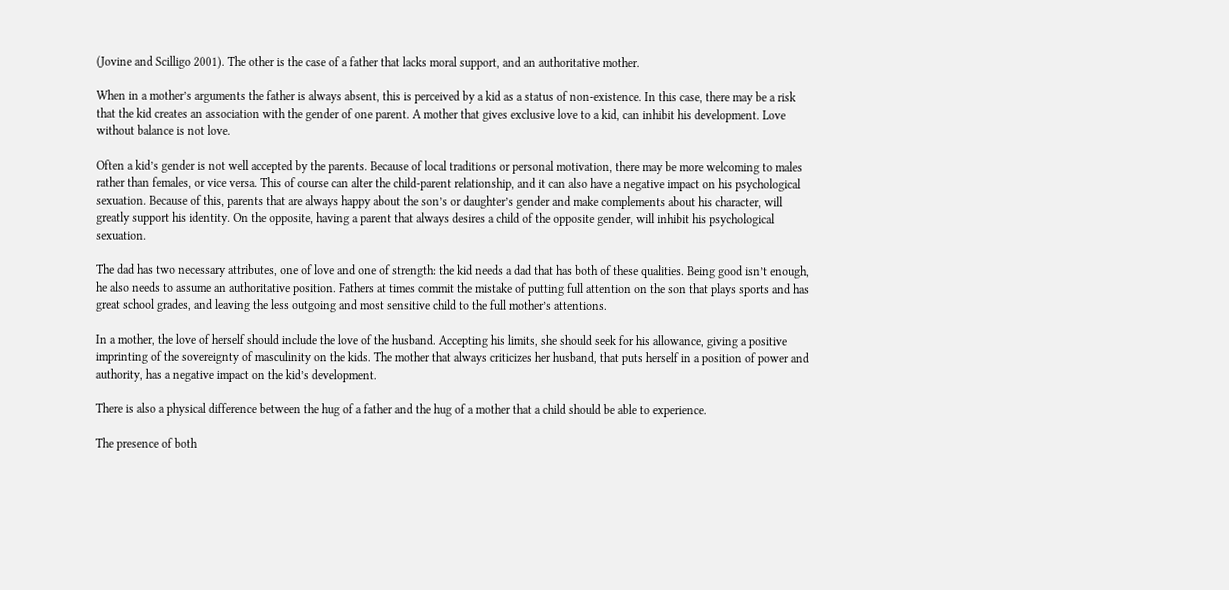(Jovine and Scilligo 2001). The other is the case of a father that lacks moral support, and an authoritative mother.

When in a mother’s arguments the father is always absent, this is perceived by a kid as a status of non-existence. In this case, there may be a risk that the kid creates an association with the gender of one parent. A mother that gives exclusive love to a kid, can inhibit his development. Love without balance is not love.

Often a kid’s gender is not well accepted by the parents. Because of local traditions or personal motivation, there may be more welcoming to males rather than females, or vice versa. This of course can alter the child-parent relationship, and it can also have a negative impact on his psychological sexuation. Because of this, parents that are always happy about the son’s or daughter’s gender and make complements about his character, will greatly support his identity. On the opposite, having a parent that always desires a child of the opposite gender, will inhibit his psychological sexuation.

The dad has two necessary attributes, one of love and one of strength: the kid needs a dad that has both of these qualities. Being good isn’t enough, he also needs to assume an authoritative position. Fathers at times commit the mistake of putting full attention on the son that plays sports and has great school grades, and leaving the less outgoing and most sensitive child to the full mother’s attentions.

In a mother, the love of herself should include the love of the husband. Accepting his limits, she should seek for his allowance, giving a positive imprinting of the sovereignty of masculinity on the kids. The mother that always criticizes her husband, that puts herself in a position of power and authority, has a negative impact on the kid’s development.

There is also a physical difference between the hug of a father and the hug of a mother that a child should be able to experience.

The presence of both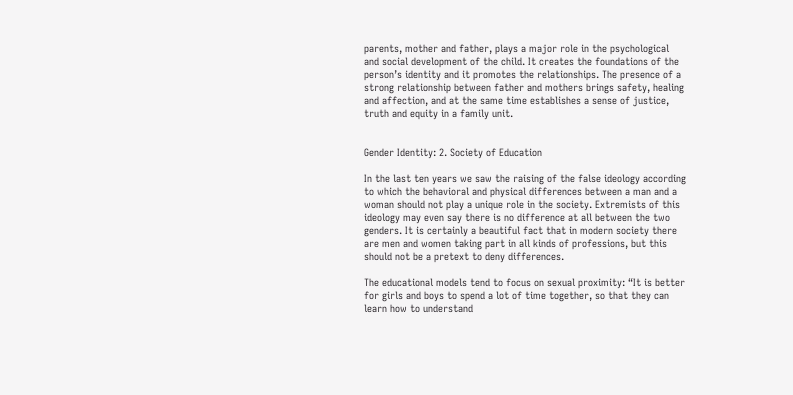parents, mother and father, plays a major role in the psychological and social development of the child. It creates the foundations of the person’s identity and it promotes the relationships. The presence of a strong relationship between father and mothers brings safety, healing and affection, and at the same time establishes a sense of justice, truth and equity in a family unit.


Gender Identity: 2. Society of Education

In the last ten years we saw the raising of the false ideology according to which the behavioral and physical differences between a man and a woman should not play a unique role in the society. Extremists of this ideology may even say there is no difference at all between the two genders. It is certainly a beautiful fact that in modern society there are men and women taking part in all kinds of professions, but this should not be a pretext to deny differences.

The educational models tend to focus on sexual proximity: “It is better for girls and boys to spend a lot of time together, so that they can learn how to understand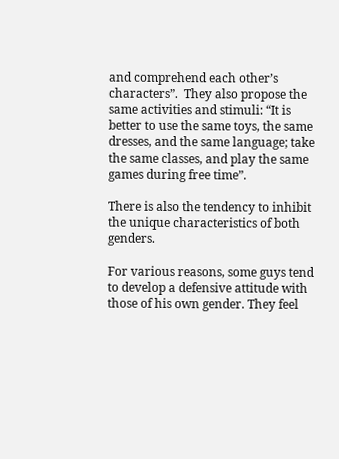and comprehend each other’s characters”.  They also propose the same activities and stimuli: “It is better to use the same toys, the same dresses, and the same language; take the same classes, and play the same games during free time”.

There is also the tendency to inhibit the unique characteristics of both genders.

For various reasons, some guys tend to develop a defensive attitude with those of his own gender. They feel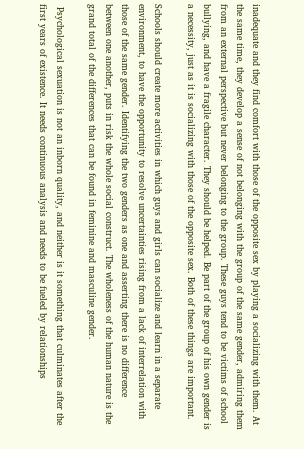inadequate and they find comfort with those of the opposite sex by playing a socializing with them. At the same time, they develop a sense of not belonging with the group of the same gender, admiring them from an external perspective but never belonging to the group. These guys tend to be victims of school bullying, and have a fragile character. They should be helped. Be part of the group of his own gender is a necessity, just as it is socializing with those of the opposite sex. Both of these things are important.

Schools should create more activities in which guys and girls can socialize and learn in a separate environment, to have the opportunity to resolve uncertainties rising from a lack of interrelation with those of the same gender. Identifying the two genders as one and asserting there is no difference between one another, puts in risk the whole social construct. The wholeness of the human nature is the grand total of the differences that can be found in feminine and masculine gender.

 Psychological sexuation is not an inborn quality, and neither is it something that culminates after the first years of existence. It needs continuous analysis and needs to be fueled by relationships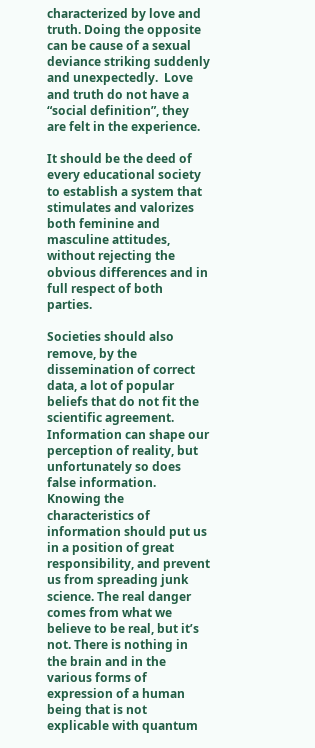characterized by love and truth. Doing the opposite can be cause of a sexual deviance striking suddenly and unexpectedly.  Love and truth do not have a “social definition”, they are felt in the experience.

It should be the deed of every educational society to establish a system that stimulates and valorizes both feminine and masculine attitudes, without rejecting the obvious differences and in full respect of both parties.

Societies should also remove, by the dissemination of correct data, a lot of popular beliefs that do not fit the scientific agreement. Information can shape our perception of reality, but unfortunately so does false information. Knowing the characteristics of information should put us in a position of great responsibility, and prevent us from spreading junk science. The real danger comes from what we believe to be real, but it’s not. There is nothing in the brain and in the various forms of expression of a human being that is not explicable with quantum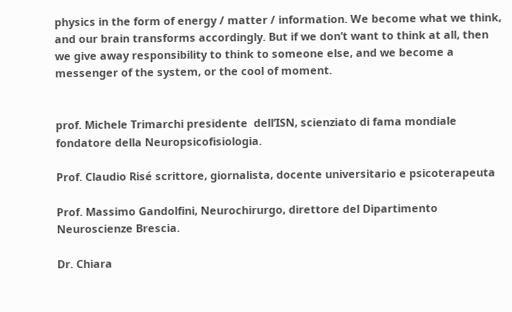physics in the form of energy / matter / information. We become what we think, and our brain transforms accordingly. But if we don’t want to think at all, then we give away responsibility to think to someone else, and we become a messenger of the system, or the cool of moment.


prof. Michele Trimarchi presidente  dell’ISN, scienziato di fama mondiale fondatore della Neuropsicofisiologia.

Prof. Claudio Risé scrittore, giornalista, docente universitario e psicoterapeuta

Prof. Massimo Gandolfini, Neurochirurgo, direttore del Dipartimento Neuroscienze Brescia.

Dr. Chiara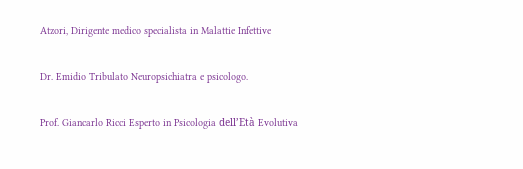Atzori, Dirigente medico specialista in Malattie Infettive

Dr. Emidio Tribulato Neuropsichiatra e psicologo.

Prof. Giancarlo Ricci Esperto in Psicologia dell’Età Evolutiva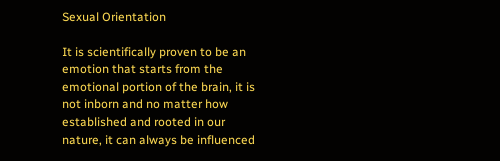Sexual Orientation

It is scientifically proven to be an emotion that starts from the emotional portion of the brain, it is not inborn and no matter how established and rooted in our nature, it can always be influenced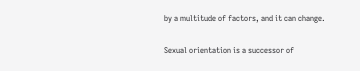by a multitude of factors, and it can change.

Sexual orientation is a successor of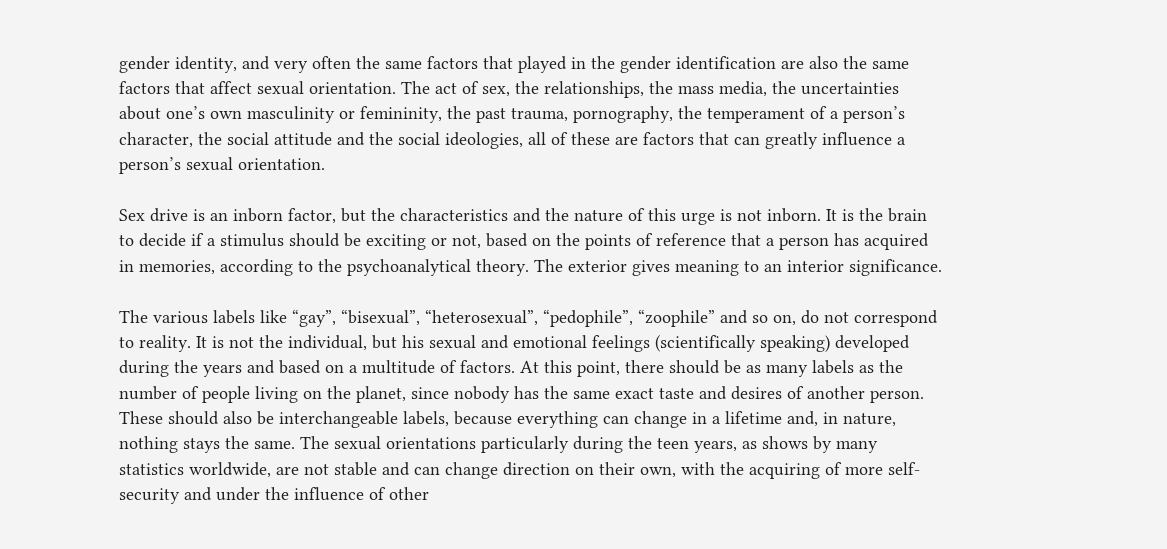gender identity, and very often the same factors that played in the gender identification are also the same factors that affect sexual orientation. The act of sex, the relationships, the mass media, the uncertainties about one’s own masculinity or femininity, the past trauma, pornography, the temperament of a person’s character, the social attitude and the social ideologies, all of these are factors that can greatly influence a person’s sexual orientation.

Sex drive is an inborn factor, but the characteristics and the nature of this urge is not inborn. It is the brain to decide if a stimulus should be exciting or not, based on the points of reference that a person has acquired in memories, according to the psychoanalytical theory. The exterior gives meaning to an interior significance.

The various labels like “gay”, “bisexual”, “heterosexual”, “pedophile”, “zoophile” and so on, do not correspond to reality. It is not the individual, but his sexual and emotional feelings (scientifically speaking) developed during the years and based on a multitude of factors. At this point, there should be as many labels as the number of people living on the planet, since nobody has the same exact taste and desires of another person. These should also be interchangeable labels, because everything can change in a lifetime and, in nature, nothing stays the same. The sexual orientations particularly during the teen years, as shows by many statistics worldwide, are not stable and can change direction on their own, with the acquiring of more self-security and under the influence of other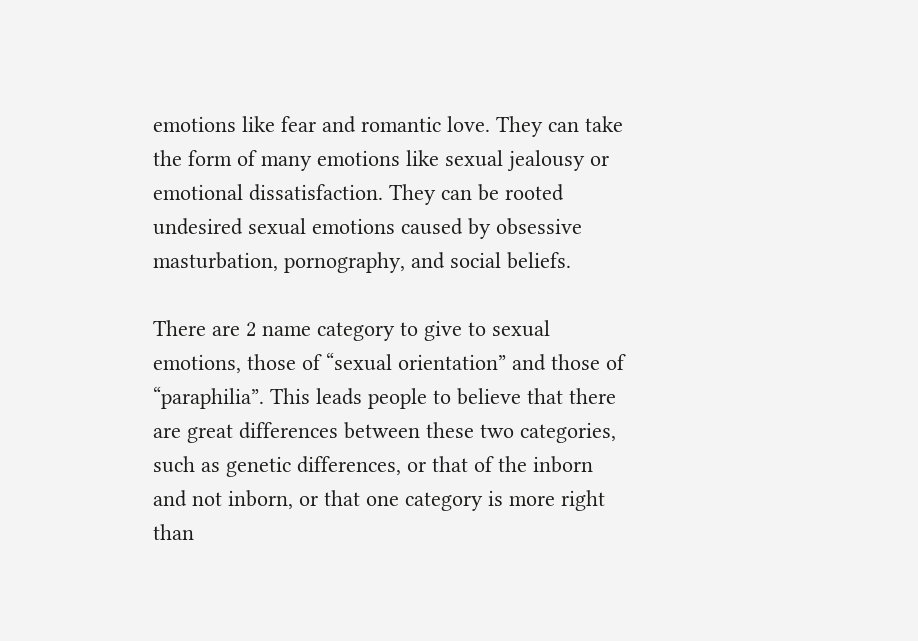emotions like fear and romantic love. They can take the form of many emotions like sexual jealousy or emotional dissatisfaction. They can be rooted undesired sexual emotions caused by obsessive masturbation, pornography, and social beliefs.

There are 2 name category to give to sexual emotions, those of “sexual orientation” and those of “paraphilia”. This leads people to believe that there are great differences between these two categories, such as genetic differences, or that of the inborn and not inborn, or that one category is more right than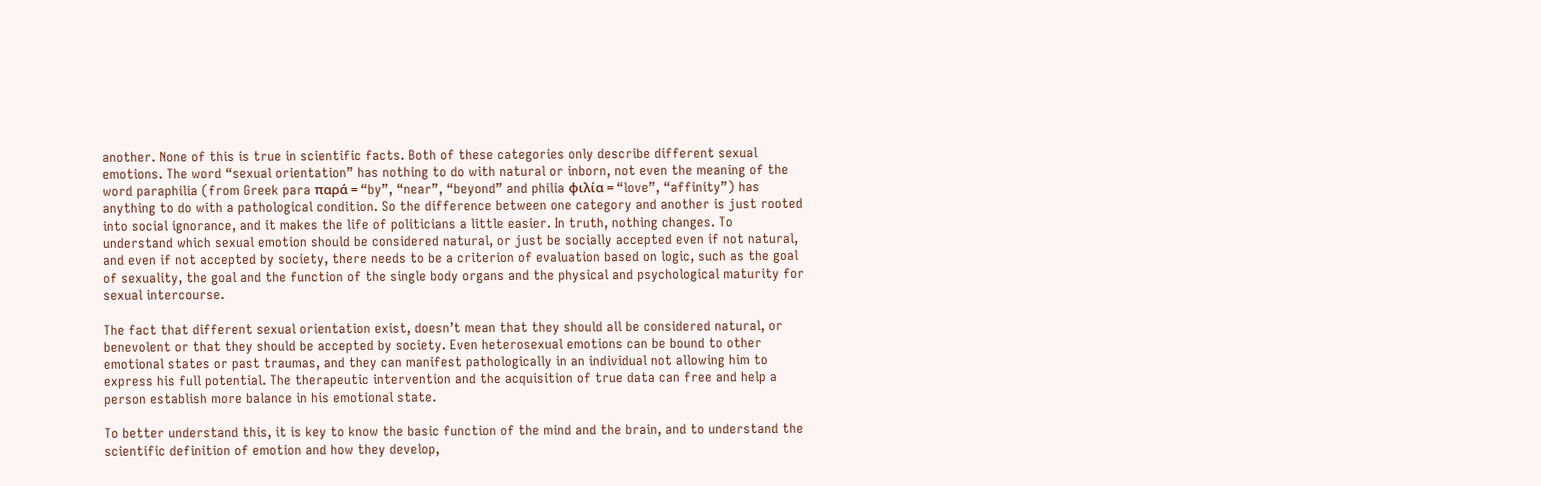another. None of this is true in scientific facts. Both of these categories only describe different sexual emotions. The word “sexual orientation” has nothing to do with natural or inborn, not even the meaning of the word paraphilia (from Greek para παρά = “by”, “near”, “beyond” and philia φιλία = “love”, “affinity”) has anything to do with a pathological condition. So the difference between one category and another is just rooted into social ignorance, and it makes the life of politicians a little easier. In truth, nothing changes. To understand which sexual emotion should be considered natural, or just be socially accepted even if not natural, and even if not accepted by society, there needs to be a criterion of evaluation based on logic, such as the goal of sexuality, the goal and the function of the single body organs and the physical and psychological maturity for sexual intercourse.

The fact that different sexual orientation exist, doesn’t mean that they should all be considered natural, or benevolent or that they should be accepted by society. Even heterosexual emotions can be bound to other emotional states or past traumas, and they can manifest pathologically in an individual not allowing him to express his full potential. The therapeutic intervention and the acquisition of true data can free and help a person establish more balance in his emotional state.

To better understand this, it is key to know the basic function of the mind and the brain, and to understand the scientific definition of emotion and how they develop,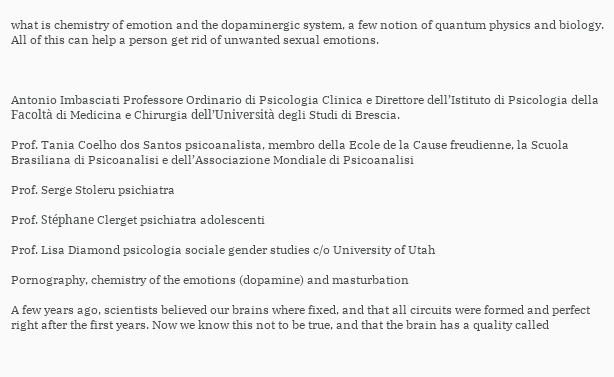what is chemistry of emotion and the dopaminergic system, a few notion of quantum physics and biology. All of this can help a person get rid of unwanted sexual emotions.



Antonio Imbasciati Professore Ordinario di Psicologia Clinica e Direttore dell’Istituto di Psicologia della Facoltà di Medicina e Chirurgia dell’Università degli Studi di Brescia.

Prof. Tania Coelho dos Santos psicoanalista, membro della Ecole de la Cause freudienne, la Scuola Brasiliana di Psicoanalisi e dell’Associazione Mondiale di Psicoanalisi

Prof. Serge Stoleru psichiatra

Prof. Stéphane Clerget psichiatra adolescenti

Prof. Lisa Diamond psicologia sociale gender studies c/o University of Utah

Pornography, chemistry of the emotions (dopamine) and masturbation

A few years ago, scientists believed our brains where fixed, and that all circuits were formed and perfect right after the first years. Now we know this not to be true, and that the brain has a quality called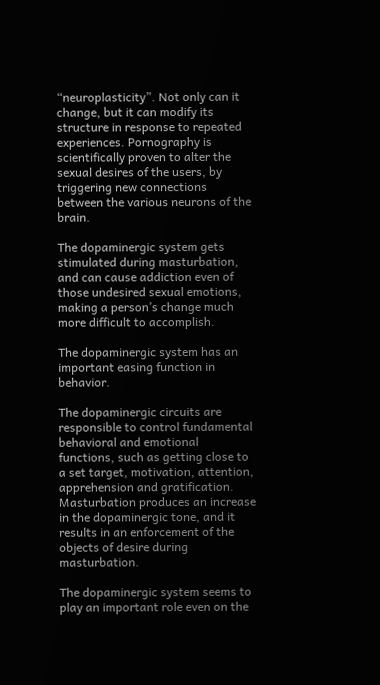“neuroplasticity”. Not only can it change, but it can modify its structure in response to repeated experiences. Pornography is scientifically proven to alter the sexual desires of the users, by triggering new connections between the various neurons of the brain.

The dopaminergic system gets stimulated during masturbation, and can cause addiction even of those undesired sexual emotions, making a person’s change much more difficult to accomplish.

The dopaminergic system has an important easing function in behavior.

The dopaminergic circuits are responsible to control fundamental behavioral and emotional functions, such as getting close to a set target, motivation, attention, apprehension and gratification. Masturbation produces an increase in the dopaminergic tone, and it results in an enforcement of the objects of desire during masturbation.

The dopaminergic system seems to play an important role even on the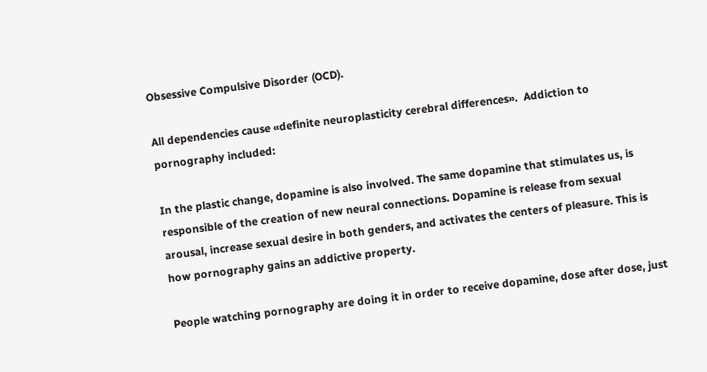Obsessive Compulsive Disorder (OCD).

All dependencies cause «definite neuroplasticity cerebral differences».  Addiction to pornography included:

In the plastic change, dopamine is also involved. The same dopamine that stimulates us, is responsible of the creation of new neural connections. Dopamine is release from sexual arousal, increase sexual desire in both genders, and activates the centers of pleasure. This is how pornography gains an addictive property.

People watching pornography are doing it in order to receive dopamine, dose after dose, just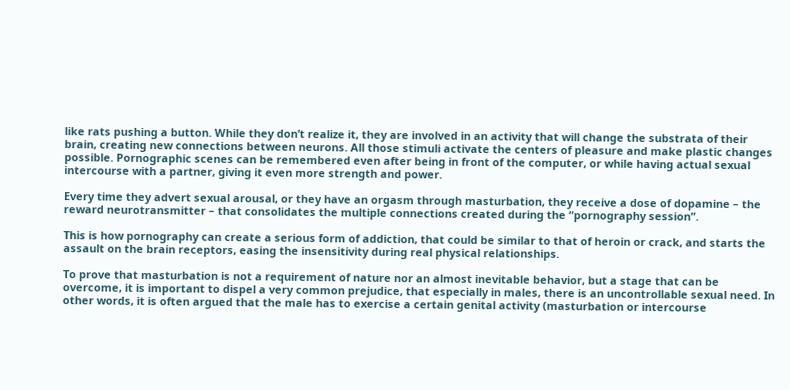like rats pushing a button. While they don’t realize it, they are involved in an activity that will change the substrata of their brain, creating new connections between neurons. All those stimuli activate the centers of pleasure and make plastic changes possible. Pornographic scenes can be remembered even after being in front of the computer, or while having actual sexual intercourse with a partner, giving it even more strength and power.

Every time they advert sexual arousal, or they have an orgasm through masturbation, they receive a dose of dopamine – the reward neurotransmitter – that consolidates the multiple connections created during the “pornography session”.

This is how pornography can create a serious form of addiction, that could be similar to that of heroin or crack, and starts the assault on the brain receptors, easing the insensitivity during real physical relationships.

To prove that masturbation is not a requirement of nature nor an almost inevitable behavior, but a stage that can be overcome, it is important to dispel a very common prejudice, that especially in males, there is an uncontrollable sexual need. In other words, it is often argued that the male has to exercise a certain genital activity (masturbation or intercourse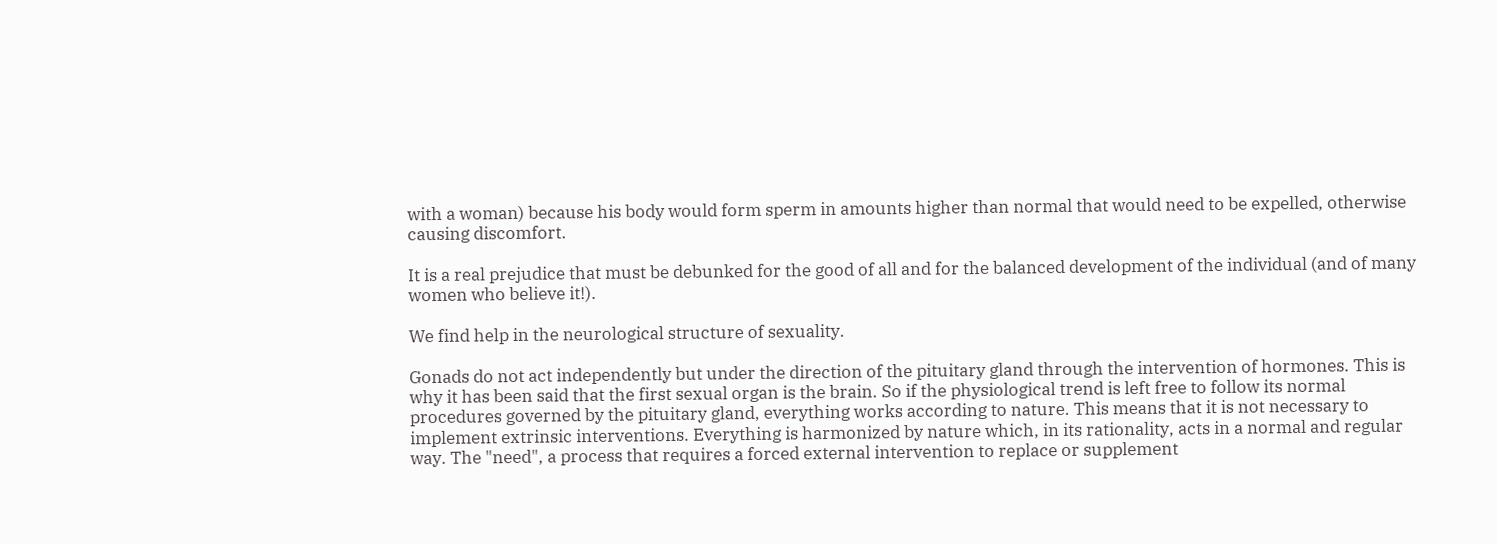with a woman) because his body would form sperm in amounts higher than normal that would need to be expelled, otherwise causing discomfort.

It is a real prejudice that must be debunked for the good of all and for the balanced development of the individual (and of many women who believe it!).

We find help in the neurological structure of sexuality.

Gonads do not act independently but under the direction of the pituitary gland through the intervention of hormones. This is why it has been said that the first sexual organ is the brain. So if the physiological trend is left free to follow its normal procedures governed by the pituitary gland, everything works according to nature. This means that it is not necessary to implement extrinsic interventions. Everything is harmonized by nature which, in its rationality, acts in a normal and regular way. The "need", a process that requires a forced external intervention to replace or supplement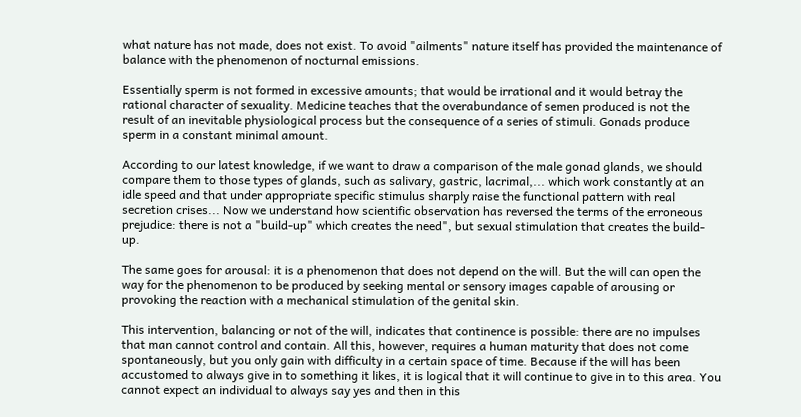what nature has not made, does not exist. To avoid "ailments" nature itself has provided the maintenance of balance with the phenomenon of nocturnal emissions.

Essentially sperm is not formed in excessive amounts; that would be irrational and it would betray the rational character of sexuality. Medicine teaches that the overabundance of semen produced is not the result of an inevitable physiological process but the consequence of a series of stimuli. Gonads produce sperm in a constant minimal amount.

According to our latest knowledge, if we want to draw a comparison of the male gonad glands, we should compare them to those types of glands, such as salivary, gastric, lacrimal,... which work constantly at an idle speed and that under appropriate specific stimulus sharply raise the functional pattern with real secretion crises... Now we understand how scientific observation has reversed the terms of the erroneous prejudice: there is not a "build-up" which creates the need", but sexual stimulation that creates the build-up.

The same goes for arousal: it is a phenomenon that does not depend on the will. But the will can open the way for the phenomenon to be produced by seeking mental or sensory images capable of arousing or provoking the reaction with a mechanical stimulation of the genital skin.

This intervention, balancing or not of the will, indicates that continence is possible: there are no impulses that man cannot control and contain. All this, however, requires a human maturity that does not come spontaneously, but you only gain with difficulty in a certain space of time. Because if the will has been accustomed to always give in to something it likes, it is logical that it will continue to give in to this area. You cannot expect an individual to always say yes and then in this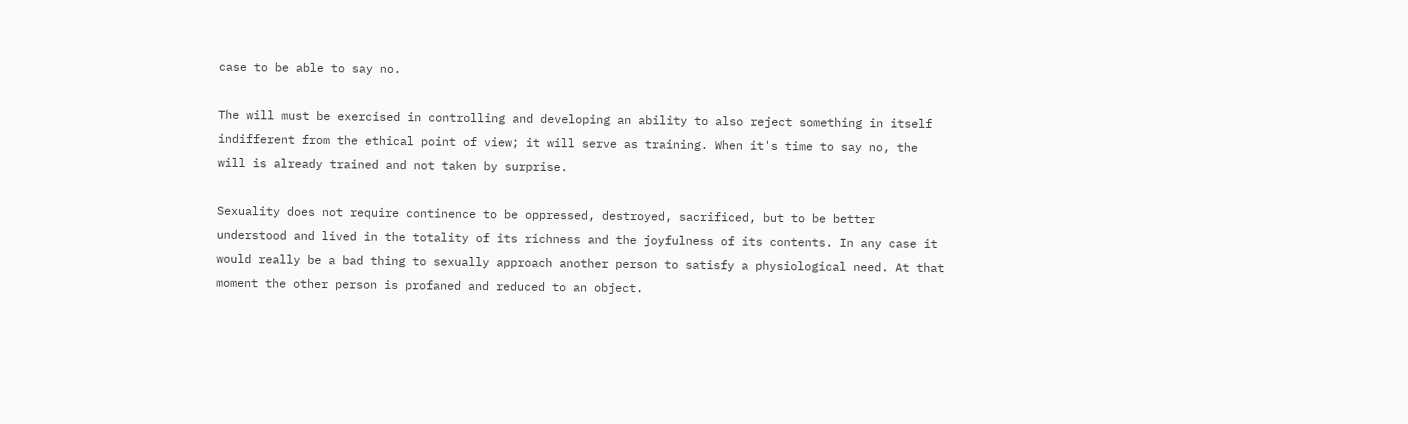case to be able to say no.

The will must be exercised in controlling and developing an ability to also reject something in itself indifferent from the ethical point of view; it will serve as training. When it's time to say no, the will is already trained and not taken by surprise.

Sexuality does not require continence to be oppressed, destroyed, sacrificed, but to be better understood and lived in the totality of its richness and the joyfulness of its contents. In any case it would really be a bad thing to sexually approach another person to satisfy a physiological need. At that moment the other person is profaned and reduced to an object.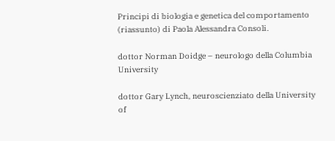Principi di biologia e genetica del comportamento (riassunto) di Paola Alessandra Consoli.

dottor Norman Doidge – neurologo della Columbia University

dottor Gary Lynch, neuroscienziato della University of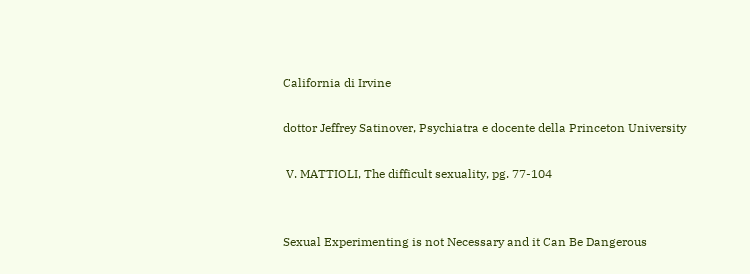California di Irvine

dottor Jeffrey Satinover, Psychiatra e docente della Princeton University

 V. MATTIOLI, The difficult sexuality, pg. 77-104


Sexual Experimenting is not Necessary and it Can Be Dangerous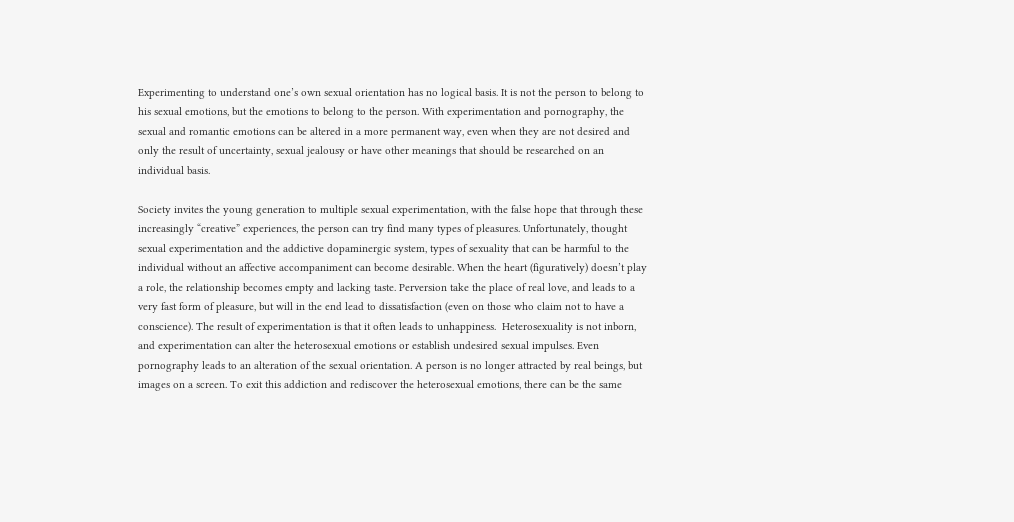Experimenting to understand one’s own sexual orientation has no logical basis. It is not the person to belong to his sexual emotions, but the emotions to belong to the person. With experimentation and pornography, the sexual and romantic emotions can be altered in a more permanent way, even when they are not desired and only the result of uncertainty, sexual jealousy or have other meanings that should be researched on an individual basis.

Society invites the young generation to multiple sexual experimentation, with the false hope that through these increasingly “creative” experiences, the person can try find many types of pleasures. Unfortunately, thought sexual experimentation and the addictive dopaminergic system, types of sexuality that can be harmful to the individual without an affective accompaniment can become desirable. When the heart (figuratively) doesn’t play a role, the relationship becomes empty and lacking taste. Perversion take the place of real love, and leads to a very fast form of pleasure, but will in the end lead to dissatisfaction (even on those who claim not to have a conscience). The result of experimentation is that it often leads to unhappiness.  Heterosexuality is not inborn, and experimentation can alter the heterosexual emotions or establish undesired sexual impulses. Even pornography leads to an alteration of the sexual orientation. A person is no longer attracted by real beings, but images on a screen. To exit this addiction and rediscover the heterosexual emotions, there can be the same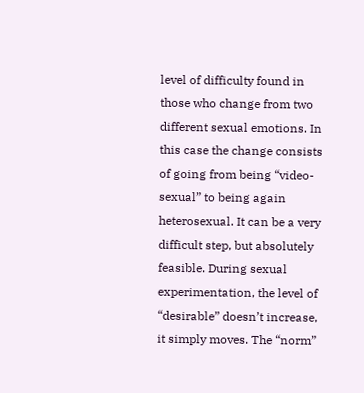level of difficulty found in those who change from two different sexual emotions. In this case the change consists of going from being “video-sexual” to being again heterosexual. It can be a very difficult step, but absolutely feasible. During sexual experimentation, the level of “desirable” doesn’t increase, it simply moves. The “norm”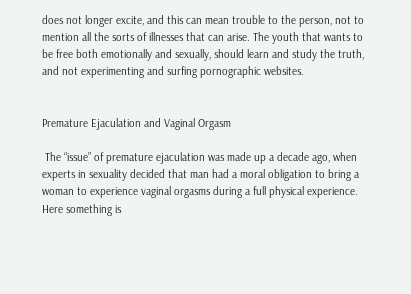does not longer excite, and this can mean trouble to the person, not to mention all the sorts of illnesses that can arise. The youth that wants to be free both emotionally and sexually, should learn and study the truth, and not experimenting and surfing pornographic websites.


Premature Ejaculation and Vaginal Orgasm

 The “issue” of premature ejaculation was made up a decade ago, when experts in sexuality decided that man had a moral obligation to bring a woman to experience vaginal orgasms during a full physical experience. Here something is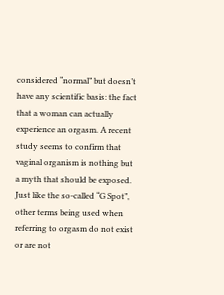considered “normal” but doesn’t have any scientific basis: the fact that a woman can actually experience an orgasm. A recent study seems to confirm that vaginal organism is nothing but a myth that should be exposed. Just like the so-called “G Spot”, other terms being used when referring to orgasm do not exist or are not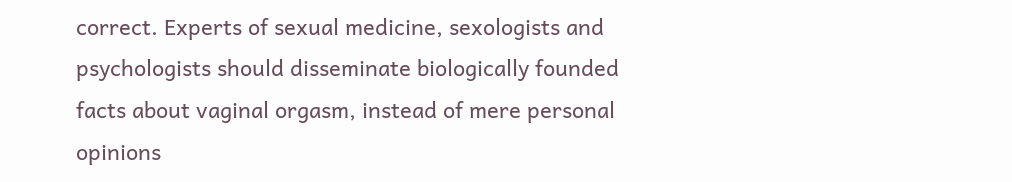correct. Experts of sexual medicine, sexologists and psychologists should disseminate biologically founded facts about vaginal orgasm, instead of mere personal opinions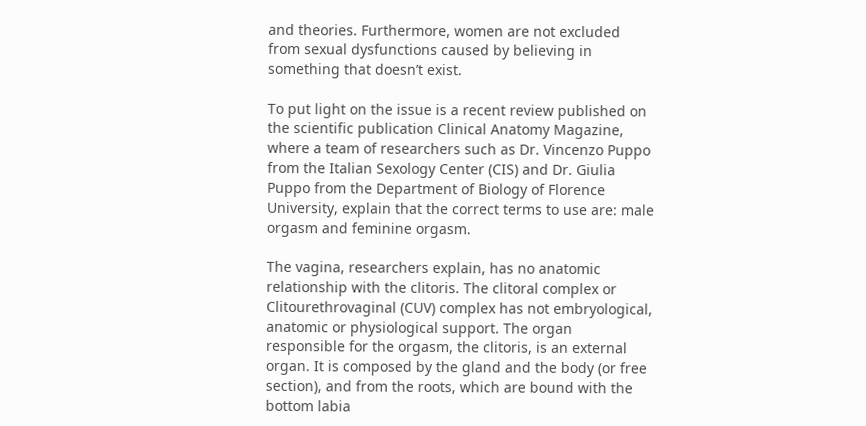and theories. Furthermore, women are not excluded from sexual dysfunctions caused by believing in something that doesn’t exist.

To put light on the issue is a recent review published on the scientific publication Clinical Anatomy Magazine, where a team of researchers such as Dr. Vincenzo Puppo from the Italian Sexology Center (CIS) and Dr. Giulia Puppo from the Department of Biology of Florence University, explain that the correct terms to use are: male orgasm and feminine orgasm.

The vagina, researchers explain, has no anatomic relationship with the clitoris. The clitoral complex or Clitourethrovaginal (CUV) complex has not embryological, anatomic or physiological support. The organ responsible for the orgasm, the clitoris, is an external organ. It is composed by the gland and the body (or free section), and from the roots, which are bound with the bottom labia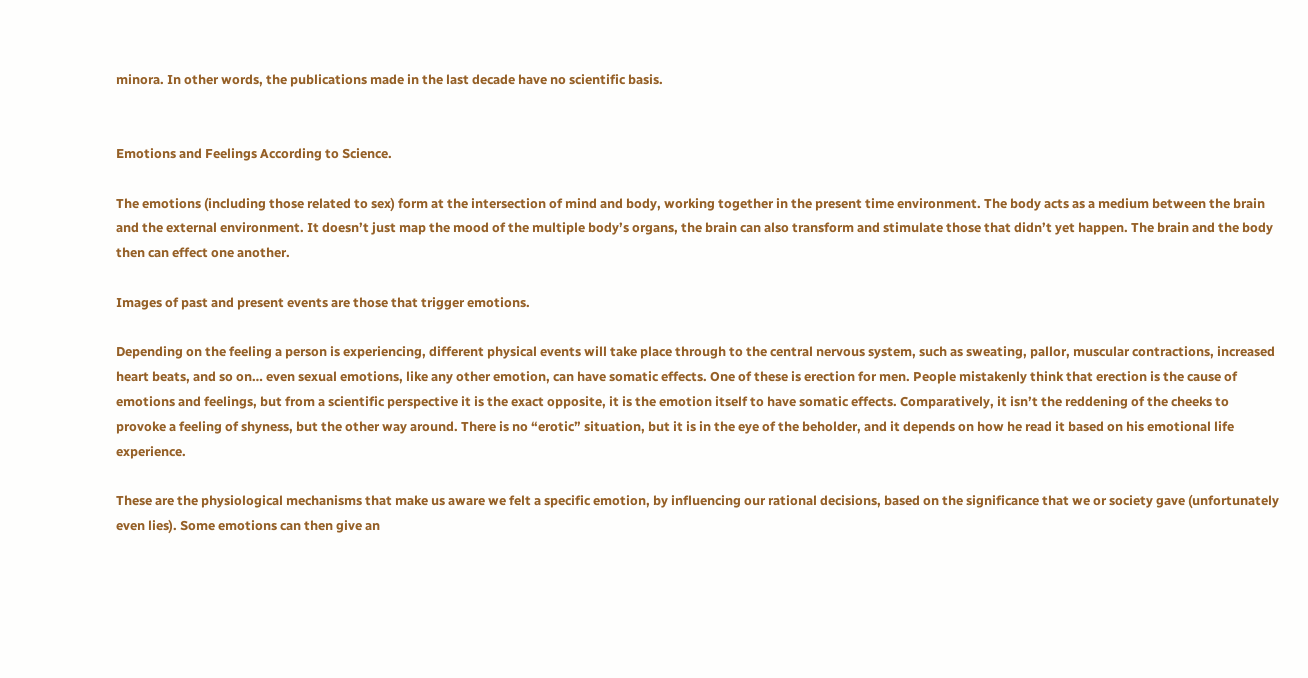minora. In other words, the publications made in the last decade have no scientific basis.


Emotions and Feelings According to Science.

The emotions (including those related to sex) form at the intersection of mind and body, working together in the present time environment. The body acts as a medium between the brain and the external environment. It doesn’t just map the mood of the multiple body’s organs, the brain can also transform and stimulate those that didn’t yet happen. The brain and the body then can effect one another.

Images of past and present events are those that trigger emotions.

Depending on the feeling a person is experiencing, different physical events will take place through to the central nervous system, such as sweating, pallor, muscular contractions, increased heart beats, and so on… even sexual emotions, like any other emotion, can have somatic effects. One of these is erection for men. People mistakenly think that erection is the cause of emotions and feelings, but from a scientific perspective it is the exact opposite, it is the emotion itself to have somatic effects. Comparatively, it isn’t the reddening of the cheeks to provoke a feeling of shyness, but the other way around. There is no “erotic” situation, but it is in the eye of the beholder, and it depends on how he read it based on his emotional life experience.

These are the physiological mechanisms that make us aware we felt a specific emotion, by influencing our rational decisions, based on the significance that we or society gave (unfortunately even lies). Some emotions can then give an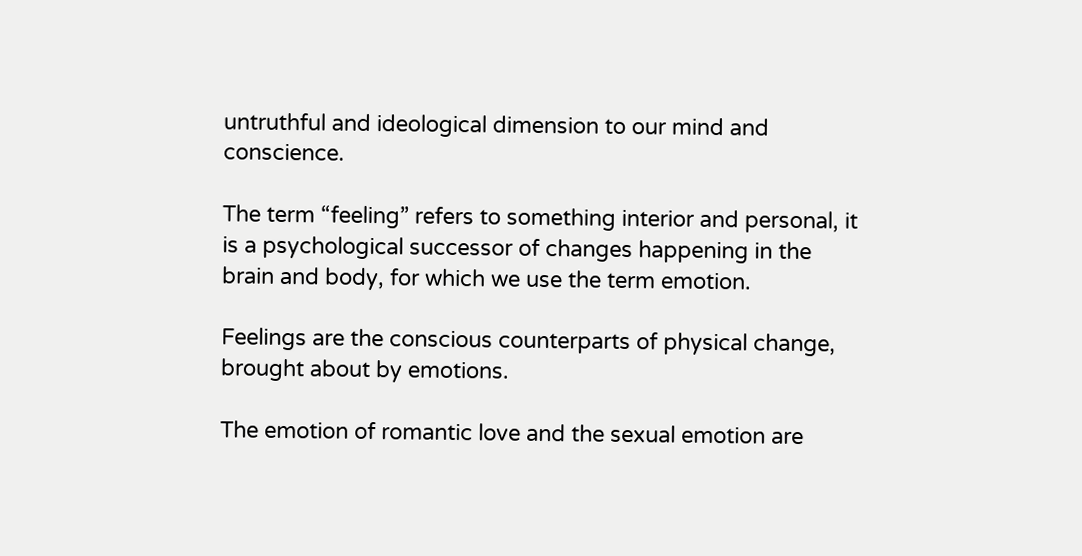untruthful and ideological dimension to our mind and conscience.

The term “feeling” refers to something interior and personal, it is a psychological successor of changes happening in the brain and body, for which we use the term emotion.

Feelings are the conscious counterparts of physical change, brought about by emotions.

The emotion of romantic love and the sexual emotion are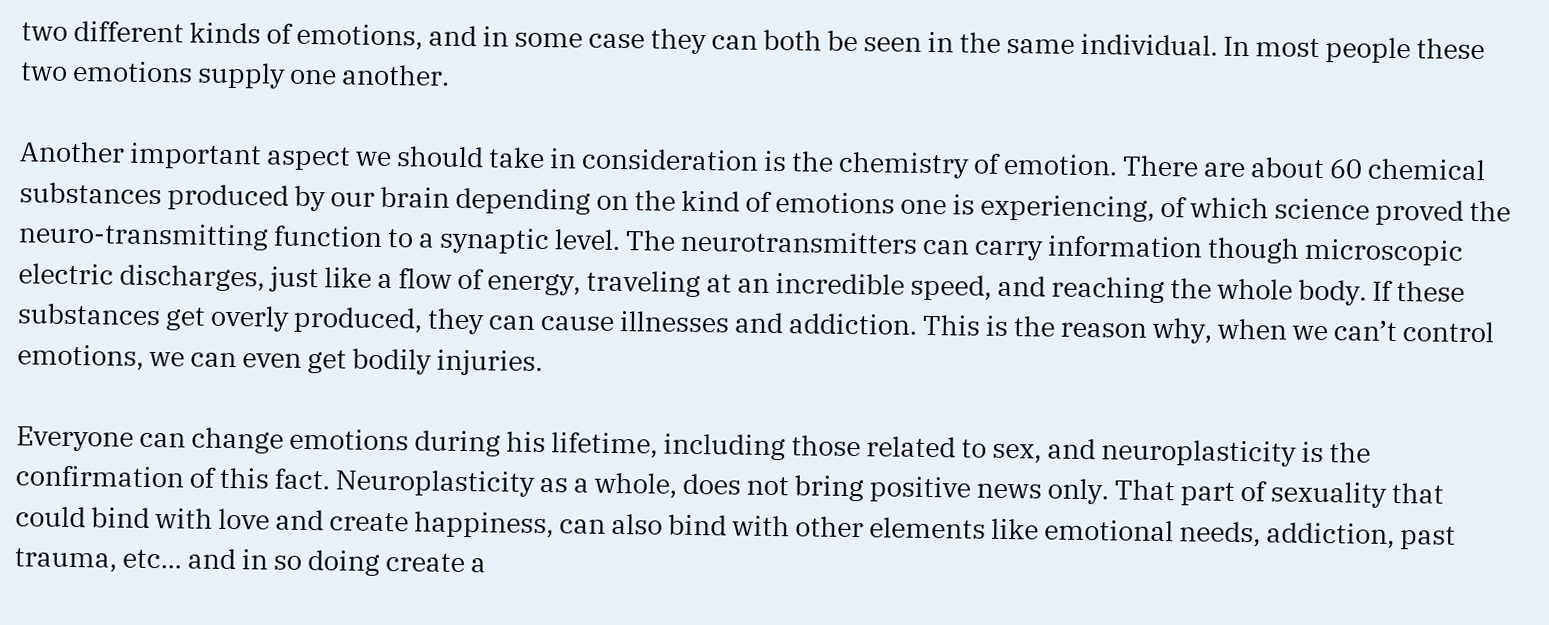two different kinds of emotions, and in some case they can both be seen in the same individual. In most people these two emotions supply one another.

Another important aspect we should take in consideration is the chemistry of emotion. There are about 60 chemical substances produced by our brain depending on the kind of emotions one is experiencing, of which science proved the neuro-transmitting function to a synaptic level. The neurotransmitters can carry information though microscopic electric discharges, just like a flow of energy, traveling at an incredible speed, and reaching the whole body. If these substances get overly produced, they can cause illnesses and addiction. This is the reason why, when we can’t control emotions, we can even get bodily injuries.

Everyone can change emotions during his lifetime, including those related to sex, and neuroplasticity is the confirmation of this fact. Neuroplasticity as a whole, does not bring positive news only. That part of sexuality that could bind with love and create happiness, can also bind with other elements like emotional needs, addiction, past trauma, etc... and in so doing create a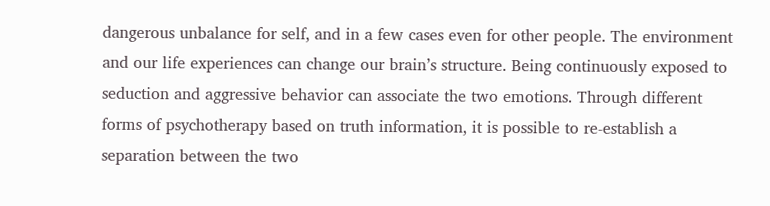dangerous unbalance for self, and in a few cases even for other people. The environment and our life experiences can change our brain’s structure. Being continuously exposed to seduction and aggressive behavior can associate the two emotions. Through different forms of psychotherapy based on truth information, it is possible to re-establish a separation between the two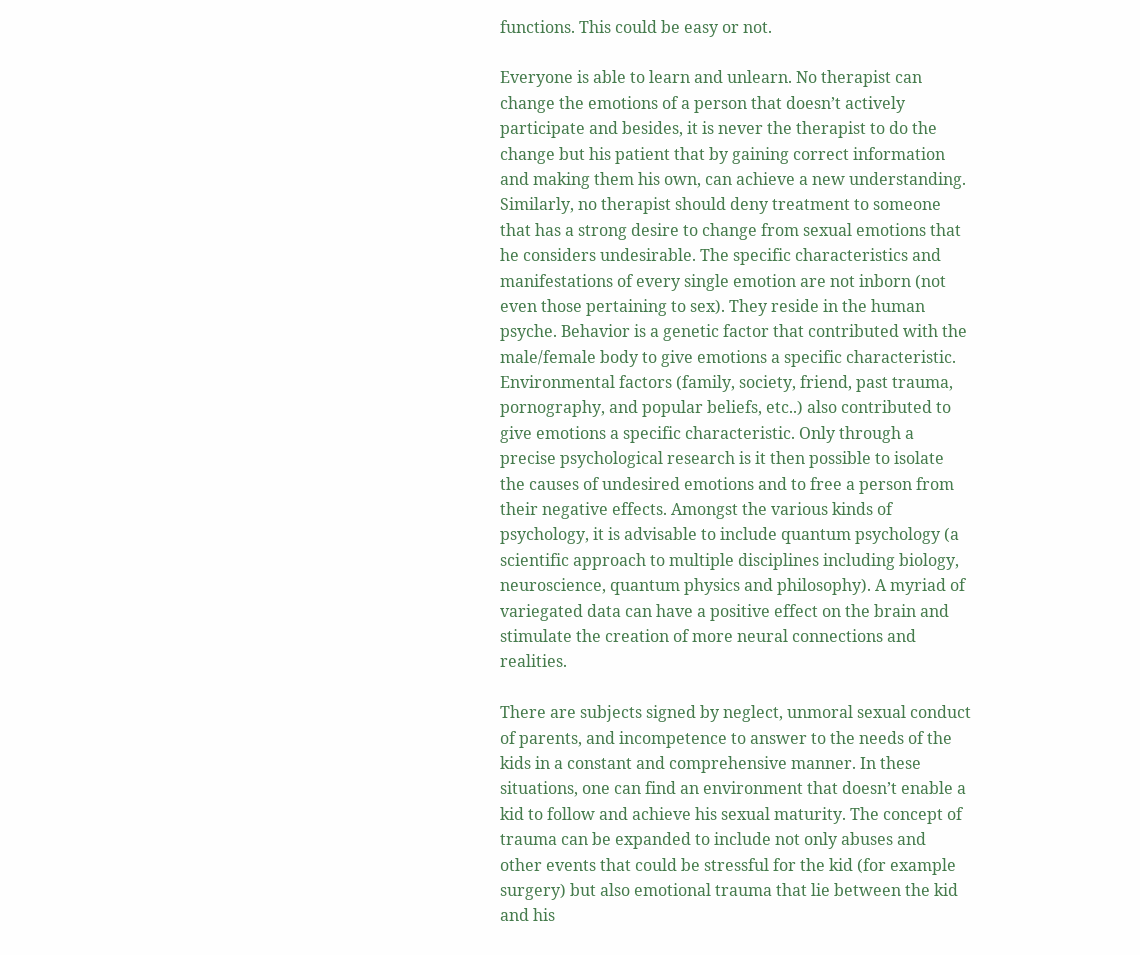functions. This could be easy or not.

Everyone is able to learn and unlearn. No therapist can change the emotions of a person that doesn’t actively participate and besides, it is never the therapist to do the change but his patient that by gaining correct information and making them his own, can achieve a new understanding. Similarly, no therapist should deny treatment to someone that has a strong desire to change from sexual emotions that he considers undesirable. The specific characteristics and manifestations of every single emotion are not inborn (not even those pertaining to sex). They reside in the human psyche. Behavior is a genetic factor that contributed with the male/female body to give emotions a specific characteristic. Environmental factors (family, society, friend, past trauma, pornography, and popular beliefs, etc..) also contributed to give emotions a specific characteristic. Only through a precise psychological research is it then possible to isolate the causes of undesired emotions and to free a person from their negative effects. Amongst the various kinds of psychology, it is advisable to include quantum psychology (a scientific approach to multiple disciplines including biology, neuroscience, quantum physics and philosophy). A myriad of variegated data can have a positive effect on the brain and stimulate the creation of more neural connections and realities.

There are subjects signed by neglect, unmoral sexual conduct of parents, and incompetence to answer to the needs of the kids in a constant and comprehensive manner. In these situations, one can find an environment that doesn’t enable a kid to follow and achieve his sexual maturity. The concept of trauma can be expanded to include not only abuses and other events that could be stressful for the kid (for example surgery) but also emotional trauma that lie between the kid and his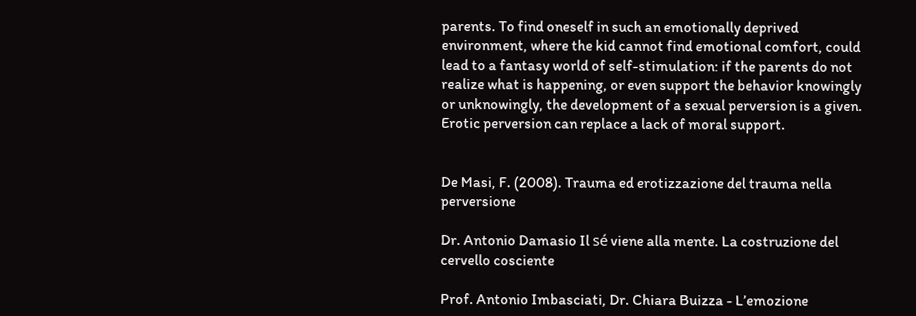parents. To find oneself in such an emotionally deprived environment, where the kid cannot find emotional comfort, could lead to a fantasy world of self-stimulation: if the parents do not realize what is happening, or even support the behavior knowingly or unknowingly, the development of a sexual perversion is a given. Erotic perversion can replace a lack of moral support.


De Masi, F. (2008). Trauma ed erotizzazione del trauma nella perversione

Dr. Antonio Damasio Il sé viene alla mente. La costruzione del cervello cosciente

Prof. Antonio Imbasciati, Dr. Chiara Buizza - L’emozione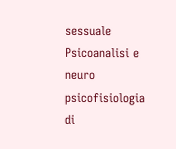sessuale Psicoanalisi e neuro psicofisiologia di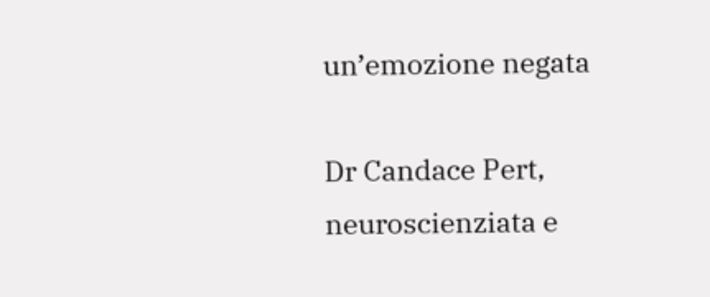un’emozione negata

Dr Candace Pert, neuroscienziata e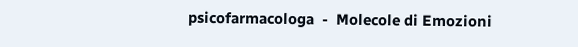psicofarmacologa  -  Molecole di Emozioni